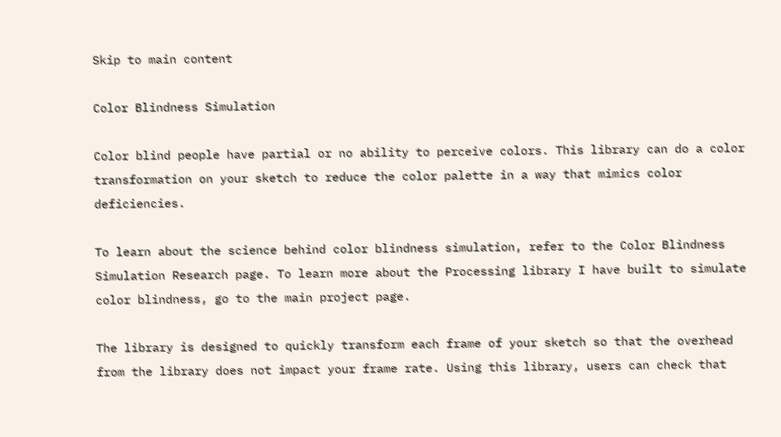Skip to main content

Color Blindness Simulation

Color blind people have partial or no ability to perceive colors. This library can do a color transformation on your sketch to reduce the color palette in a way that mimics color deficiencies.

To learn about the science behind color blindness simulation, refer to the Color Blindness Simulation Research page. To learn more about the Processing library I have built to simulate color blindness, go to the main project page.

The library is designed to quickly transform each frame of your sketch so that the overhead from the library does not impact your frame rate. Using this library, users can check that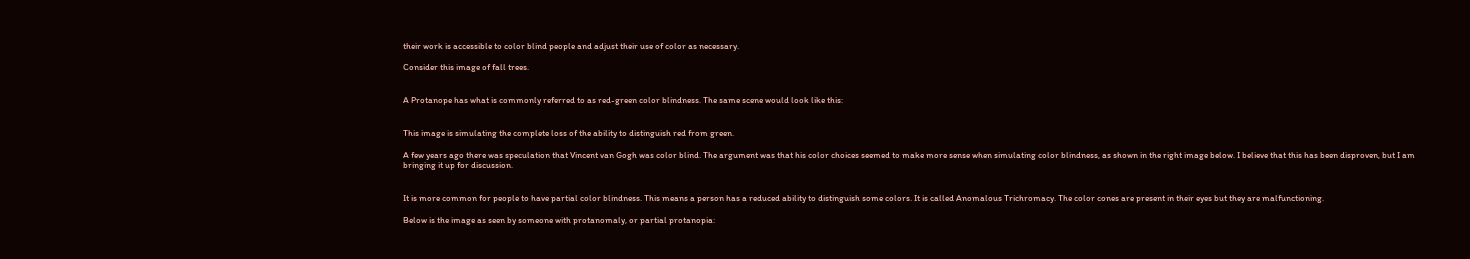their work is accessible to color blind people and adjust their use of color as necessary.

Consider this image of fall trees.


A Protanope has what is commonly referred to as red-green color blindness. The same scene would look like this:


This image is simulating the complete loss of the ability to distinguish red from green.

A few years ago there was speculation that Vincent van Gogh was color blind. The argument was that his color choices seemed to make more sense when simulating color blindness, as shown in the right image below. I believe that this has been disproven, but I am bringing it up for discussion.


It is more common for people to have partial color blindness. This means a person has a reduced ability to distinguish some colors. It is called Anomalous Trichromacy. The color cones are present in their eyes but they are malfunctioning.

Below is the image as seen by someone with protanomaly, or partial protanopia: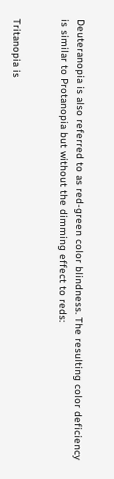Deuteranopia is also referred to as red-green color blindness. The resulting color deficiency is similar to Protanopia but without the dimming effect to reds:


Tritanopia is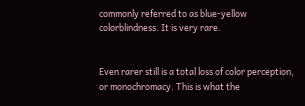commonly referred to as blue-yellow colorblindness. It is very rare.


Even rarer still is a total loss of color perception, or monochromacy. This is what the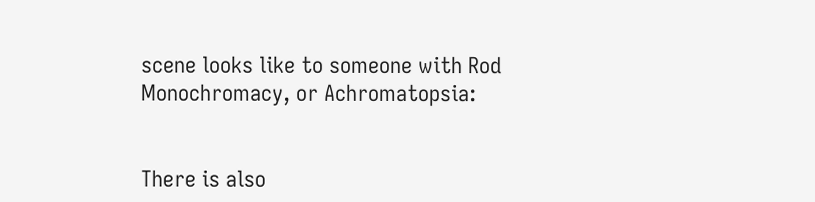scene looks like to someone with Rod Monochromacy, or Achromatopsia:


There is also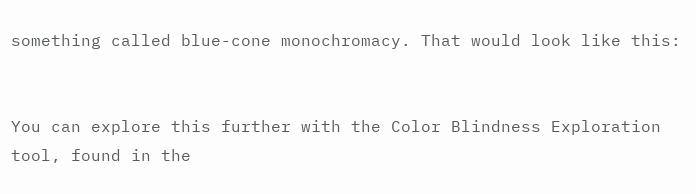something called blue-cone monochromacy. That would look like this:


You can explore this further with the Color Blindness Exploration tool, found in the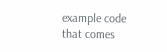example code that comes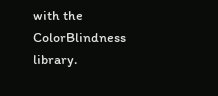with the ColorBlindness library.